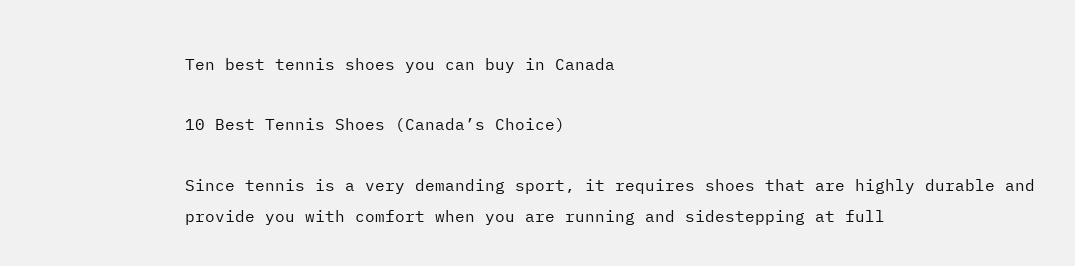Ten best tennis shoes you can buy in Canada

10 Best Tennis Shoes (Canada’s Choice)

Since tennis is a very demanding sport, it requires shoes that are highly durable and provide you with comfort when you are running and sidestepping at full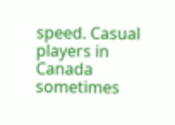speed. Casual players in Canada sometimes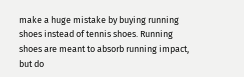make a huge mistake by buying running shoes instead of tennis shoes. Running shoes are meant to absorb running impact, but do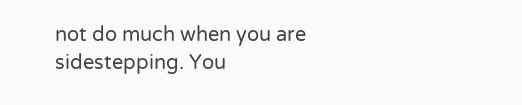not do much when you are sidestepping. You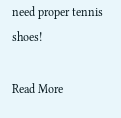need proper tennis shoes!

Read More